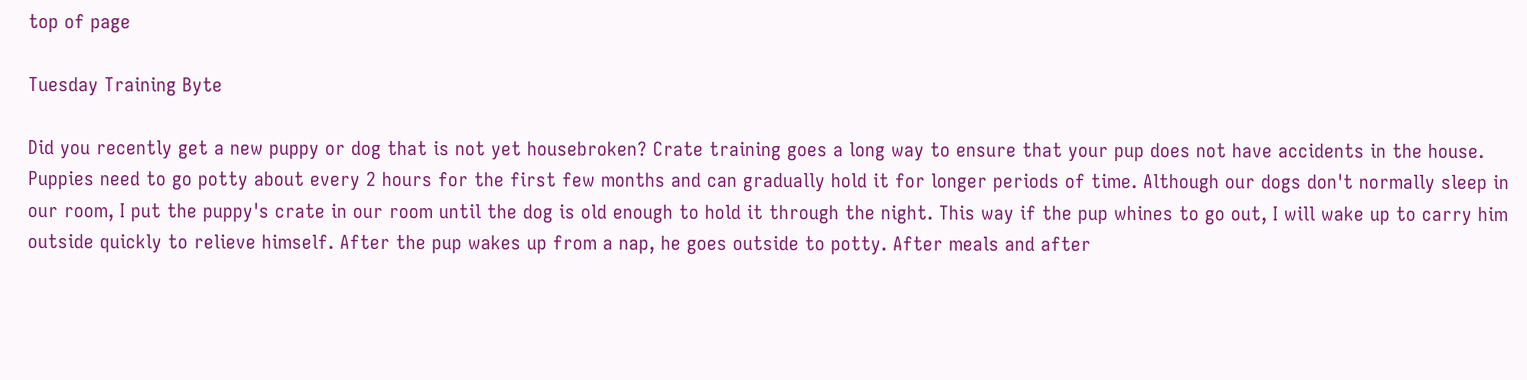top of page

Tuesday Training Byte

Did you recently get a new puppy or dog that is not yet housebroken? Crate training goes a long way to ensure that your pup does not have accidents in the house. Puppies need to go potty about every 2 hours for the first few months and can gradually hold it for longer periods of time. Although our dogs don't normally sleep in our room, I put the puppy's crate in our room until the dog is old enough to hold it through the night. This way if the pup whines to go out, I will wake up to carry him outside quickly to relieve himself. After the pup wakes up from a nap, he goes outside to potty. After meals and after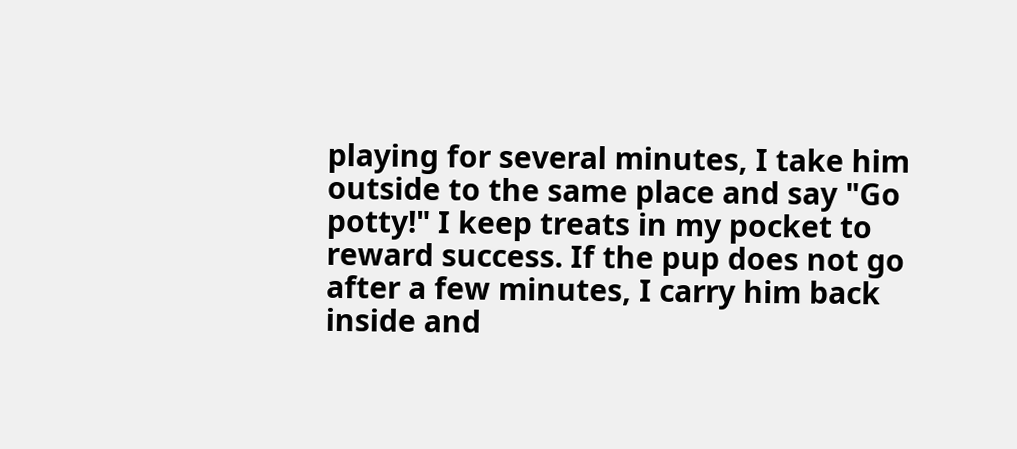playing for several minutes, I take him outside to the same place and say "Go potty!" I keep treats in my pocket to reward success. If the pup does not go after a few minutes, I carry him back inside and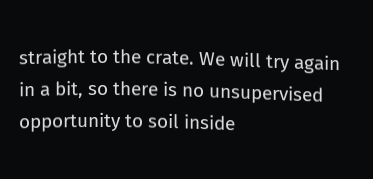straight to the crate. We will try again in a bit, so there is no unsupervised opportunity to soil inside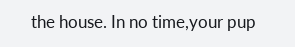the house. In no time,your pup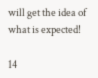will get the idea of what is expected!

14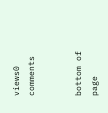views0 comments


bottom of page